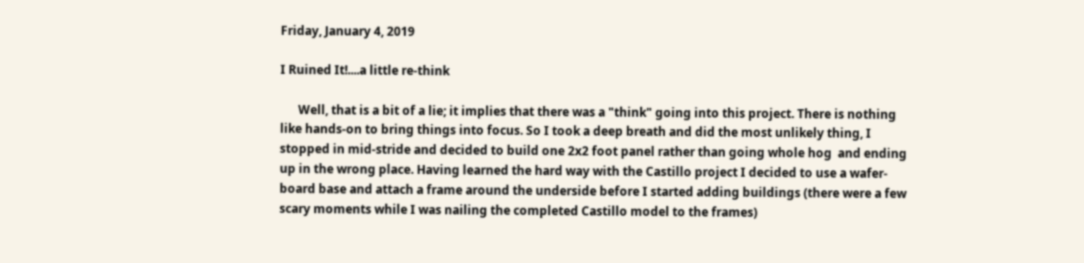Friday, January 4, 2019

I Ruined It!....a little re-think

      Well, that is a bit of a lie; it implies that there was a "think" going into this project. There is nothing like hands-on to bring things into focus. So I took a deep breath and did the most unlikely thing, I stopped in mid-stride and decided to build one 2x2 foot panel rather than going whole hog  and ending up in the wrong place. Having learned the hard way with the Castillo project I decided to use a wafer-board base and attach a frame around the underside before I started adding buildings (there were a few scary moments while I was nailing the completed Castillo model to the frames)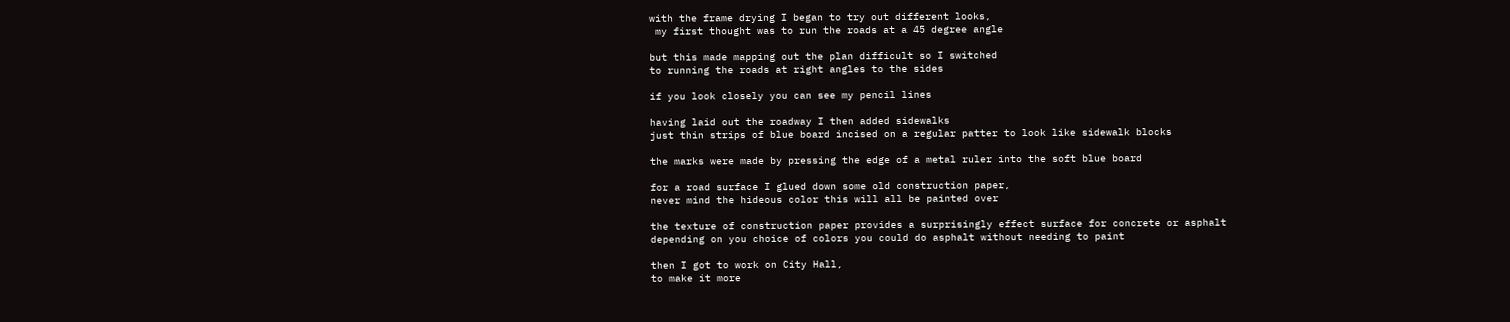with the frame drying I began to try out different looks,
 my first thought was to run the roads at a 45 degree angle

but this made mapping out the plan difficult so I switched
to running the roads at right angles to the sides

if you look closely you can see my pencil lines

having laid out the roadway I then added sidewalks
just thin strips of blue board incised on a regular patter to look like sidewalk blocks

the marks were made by pressing the edge of a metal ruler into the soft blue board

for a road surface I glued down some old construction paper,
never mind the hideous color this will all be painted over

the texture of construction paper provides a surprisingly effect surface for concrete or asphalt
depending on you choice of colors you could do asphalt without needing to paint

then I got to work on City Hall,
to make it more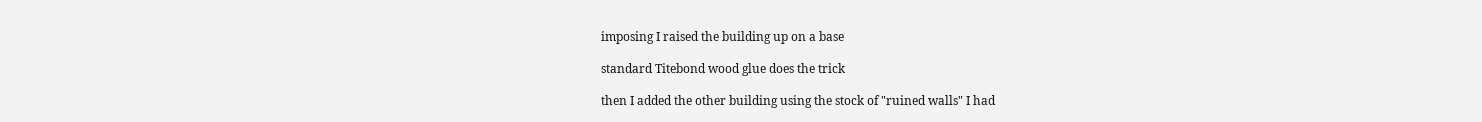imposing I raised the building up on a base

standard Titebond wood glue does the trick

then I added the other building using the stock of "ruined walls" I had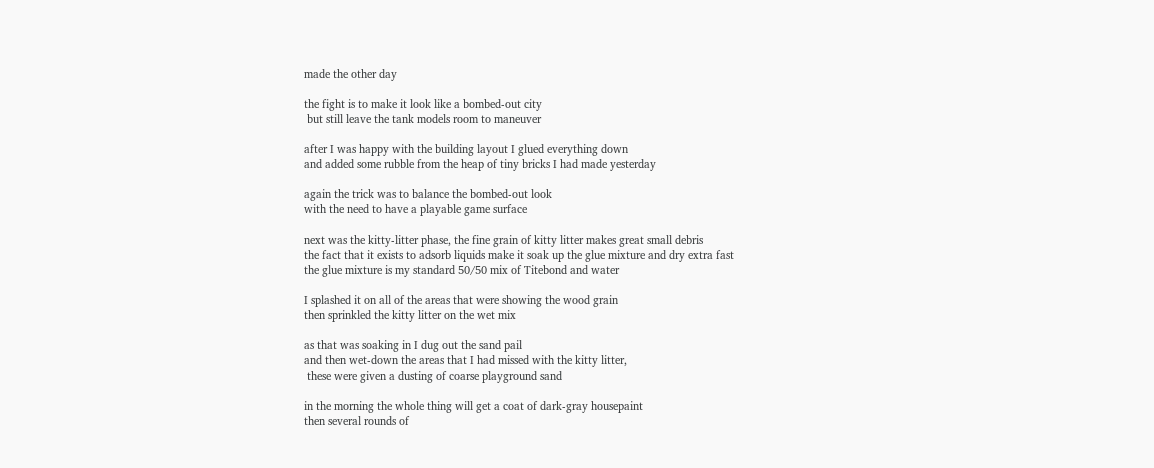made the other day

the fight is to make it look like a bombed-out city
 but still leave the tank models room to maneuver

after I was happy with the building layout I glued everything down
and added some rubble from the heap of tiny bricks I had made yesterday

again the trick was to balance the bombed-out look
with the need to have a playable game surface

next was the kitty-litter phase, the fine grain of kitty litter makes great small debris
the fact that it exists to adsorb liquids make it soak up the glue mixture and dry extra fast
the glue mixture is my standard 50/50 mix of Titebond and water

I splashed it on all of the areas that were showing the wood grain
then sprinkled the kitty litter on the wet mix

as that was soaking in I dug out the sand pail
and then wet-down the areas that I had missed with the kitty litter,
 these were given a dusting of coarse playground sand

in the morning the whole thing will get a coat of dark-gray housepaint
then several rounds of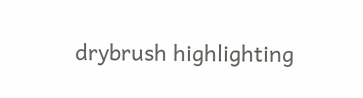drybrush highlighting